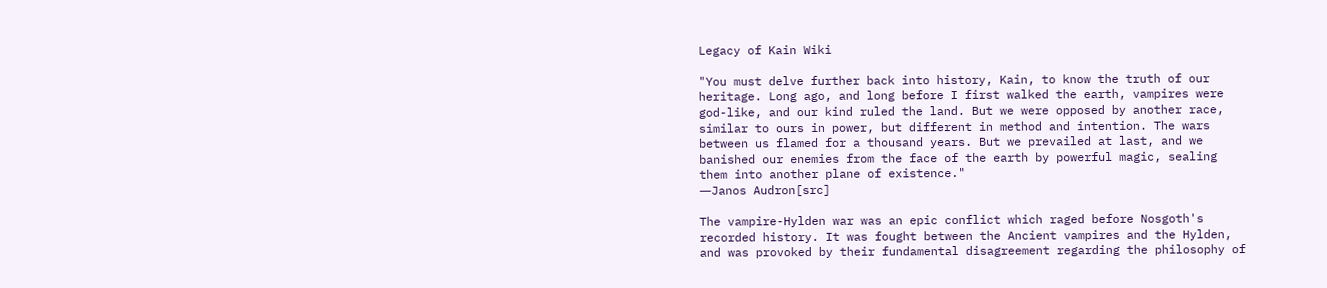Legacy of Kain Wiki

"You must delve further back into history, Kain, to know the truth of our heritage. Long ago, and long before I first walked the earth, vampires were god-like, and our kind ruled the land. But we were opposed by another race, similar to ours in power, but different in method and intention. The wars between us flamed for a thousand years. But we prevailed at last, and we banished our enemies from the face of the earth by powerful magic, sealing them into another plane of existence."
―Janos Audron[src]

The vampire-Hylden war was an epic conflict which raged before Nosgoth's recorded history. It was fought between the Ancient vampires and the Hylden, and was provoked by their fundamental disagreement regarding the philosophy of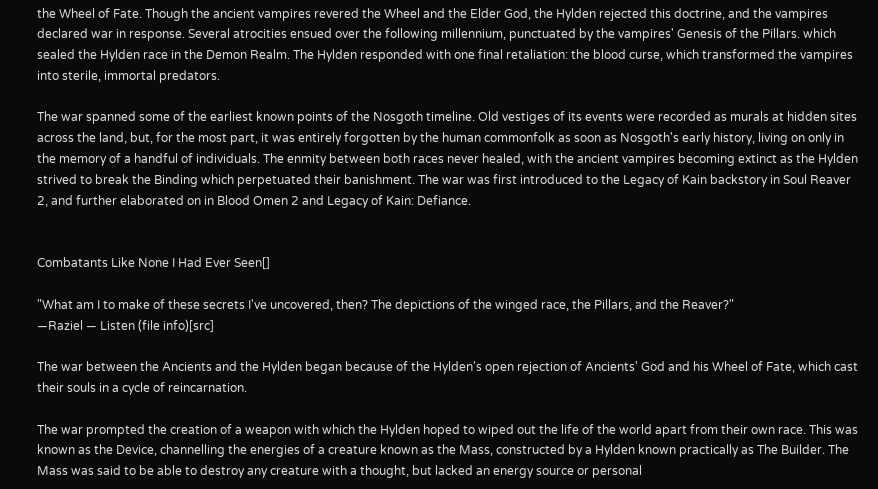the Wheel of Fate. Though the ancient vampires revered the Wheel and the Elder God, the Hylden rejected this doctrine, and the vampires declared war in response. Several atrocities ensued over the following millennium, punctuated by the vampires' Genesis of the Pillars. which sealed the Hylden race in the Demon Realm. The Hylden responded with one final retaliation: the blood curse, which transformed the vampires into sterile, immortal predators.

The war spanned some of the earliest known points of the Nosgoth timeline. Old vestiges of its events were recorded as murals at hidden sites across the land, but, for the most part, it was entirely forgotten by the human commonfolk as soon as Nosgoth's early history, living on only in the memory of a handful of individuals. The enmity between both races never healed, with the ancient vampires becoming extinct as the Hylden strived to break the Binding which perpetuated their banishment. The war was first introduced to the Legacy of Kain backstory in Soul Reaver 2, and further elaborated on in Blood Omen 2 and Legacy of Kain: Defiance.


Combatants Like None I Had Ever Seen[]

"What am I to make of these secrets I've uncovered, then? The depictions of the winged race, the Pillars, and the Reaver?"
―Raziel — Listen (file info)[src]

The war between the Ancients and the Hylden began because of the Hylden's open rejection of Ancients' God and his Wheel of Fate, which cast their souls in a cycle of reincarnation.

The war prompted the creation of a weapon with which the Hylden hoped to wiped out the life of the world apart from their own race. This was known as the Device, channelling the energies of a creature known as the Mass, constructed by a Hylden known practically as The Builder. The Mass was said to be able to destroy any creature with a thought, but lacked an energy source or personal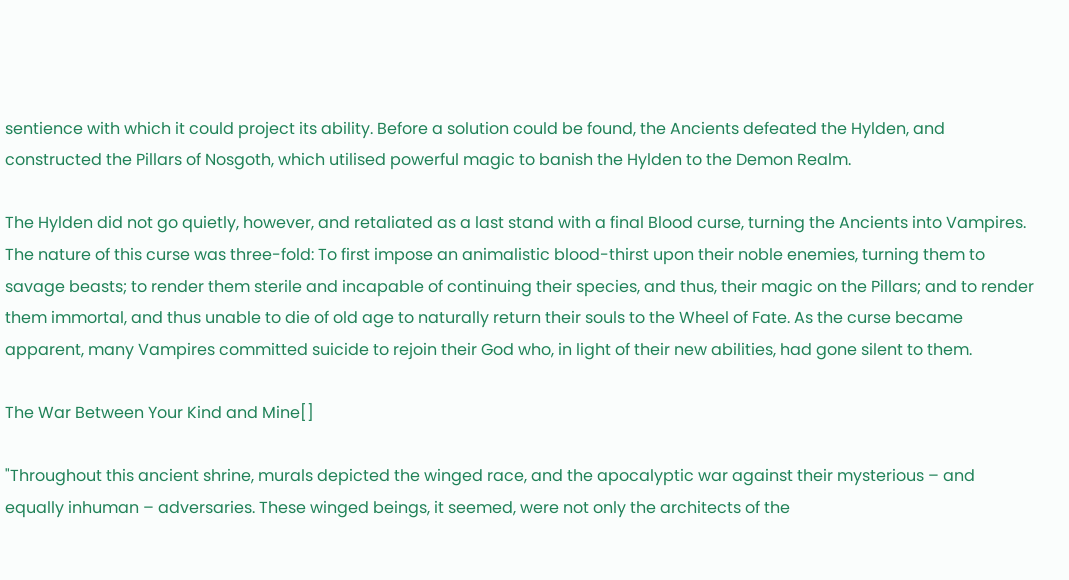sentience with which it could project its ability. Before a solution could be found, the Ancients defeated the Hylden, and constructed the Pillars of Nosgoth, which utilised powerful magic to banish the Hylden to the Demon Realm.

The Hylden did not go quietly, however, and retaliated as a last stand with a final Blood curse, turning the Ancients into Vampires. The nature of this curse was three-fold: To first impose an animalistic blood-thirst upon their noble enemies, turning them to savage beasts; to render them sterile and incapable of continuing their species, and thus, their magic on the Pillars; and to render them immortal, and thus unable to die of old age to naturally return their souls to the Wheel of Fate. As the curse became apparent, many Vampires committed suicide to rejoin their God who, in light of their new abilities, had gone silent to them.

The War Between Your Kind and Mine[]

"Throughout this ancient shrine, murals depicted the winged race, and the apocalyptic war against their mysterious – and equally inhuman – adversaries. These winged beings, it seemed, were not only the architects of the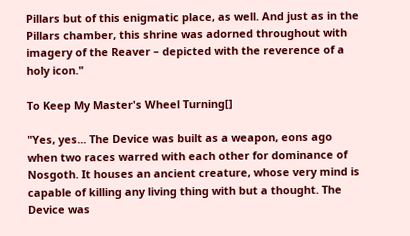Pillars but of this enigmatic place, as well. And just as in the Pillars chamber, this shrine was adorned throughout with imagery of the Reaver – depicted with the reverence of a holy icon."

To Keep My Master's Wheel Turning[]

"Yes, yes... The Device was built as a weapon, eons ago when two races warred with each other for dominance of Nosgoth. It houses an ancient creature, whose very mind is capable of killing any living thing with but a thought. The Device was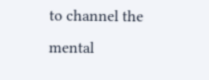to channel the mental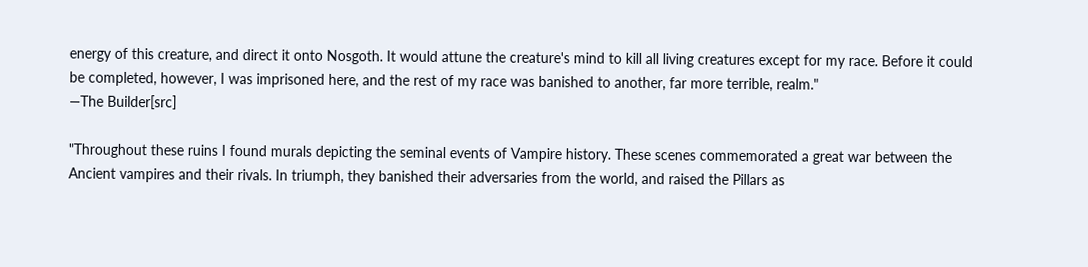energy of this creature, and direct it onto Nosgoth. It would attune the creature's mind to kill all living creatures except for my race. Before it could be completed, however, I was imprisoned here, and the rest of my race was banished to another, far more terrible, realm."
―The Builder[src]

"Throughout these ruins I found murals depicting the seminal events of Vampire history. These scenes commemorated a great war between the Ancient vampires and their rivals. In triumph, they banished their adversaries from the world, and raised the Pillars as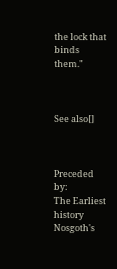the lock that binds them."



See also[]



Preceded by:
The Earliest history
Nosgoth's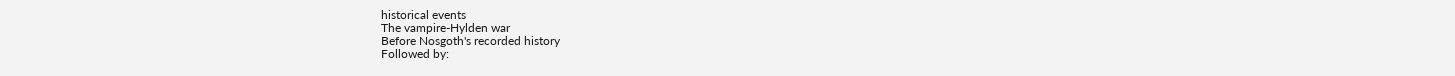historical events
The vampire-Hylden war
Before Nosgoth's recorded history
Followed by: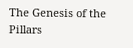The Genesis of the Pillars